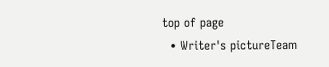top of page
  • Writer's pictureTeam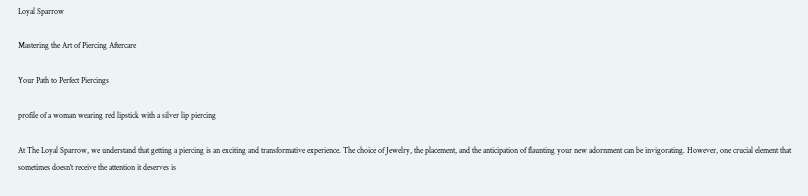Loyal Sparrow

Mastering the Art of Piercing Aftercare

Your Path to Perfect Piercings

profile of a woman wearing red lipstick with a silver lip piercing

At The Loyal Sparrow, we understand that getting a piercing is an exciting and transformative experience. The choice of Jewelry, the placement, and the anticipation of flaunting your new adornment can be invigorating. However, one crucial element that sometimes doesn't receive the attention it deserves is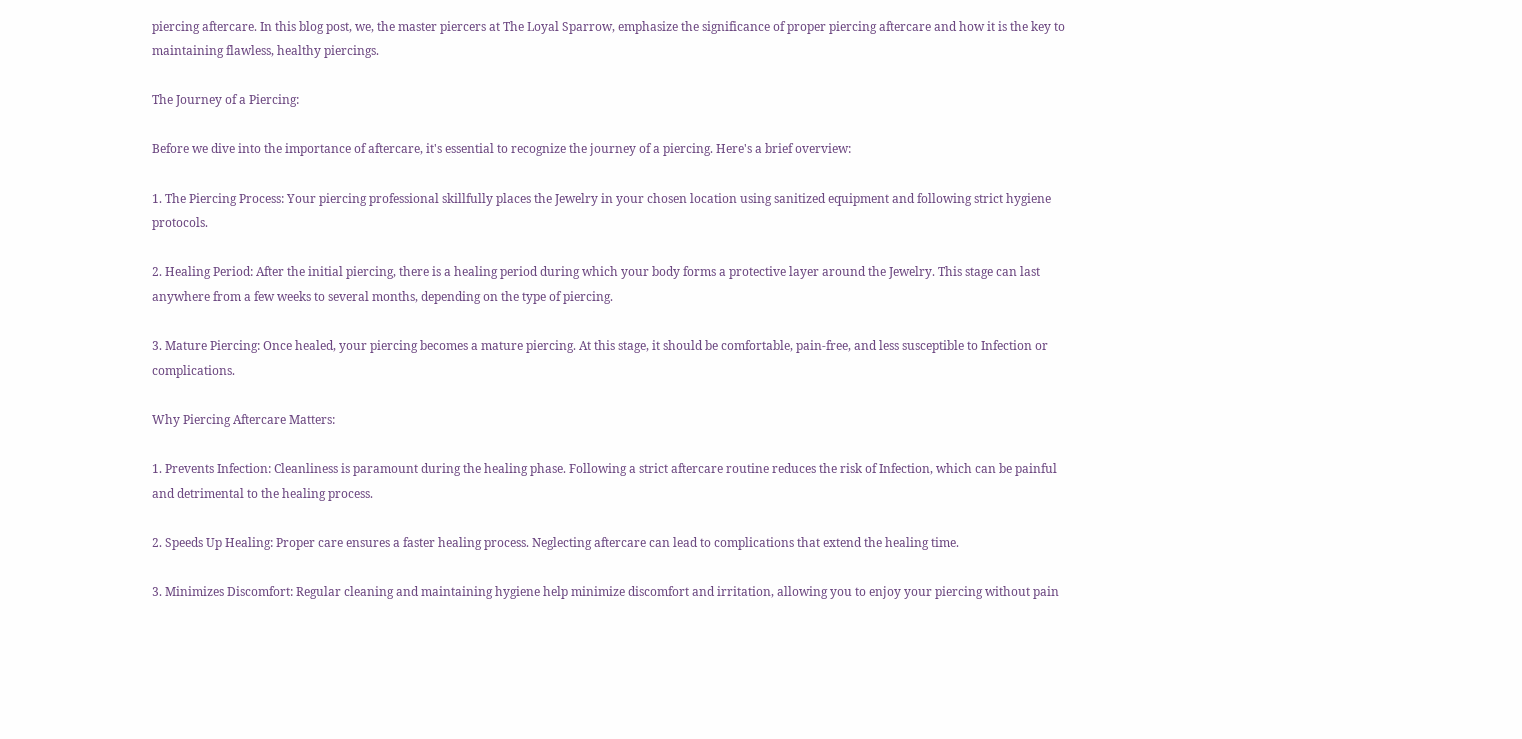piercing aftercare. In this blog post, we, the master piercers at The Loyal Sparrow, emphasize the significance of proper piercing aftercare and how it is the key to maintaining flawless, healthy piercings.

The Journey of a Piercing:

Before we dive into the importance of aftercare, it's essential to recognize the journey of a piercing. Here's a brief overview:

1. The Piercing Process: Your piercing professional skillfully places the Jewelry in your chosen location using sanitized equipment and following strict hygiene protocols.

2. Healing Period: After the initial piercing, there is a healing period during which your body forms a protective layer around the Jewelry. This stage can last anywhere from a few weeks to several months, depending on the type of piercing.

3. Mature Piercing: Once healed, your piercing becomes a mature piercing. At this stage, it should be comfortable, pain-free, and less susceptible to Infection or complications.

Why Piercing Aftercare Matters:

1. Prevents Infection: Cleanliness is paramount during the healing phase. Following a strict aftercare routine reduces the risk of Infection, which can be painful and detrimental to the healing process.

2. Speeds Up Healing: Proper care ensures a faster healing process. Neglecting aftercare can lead to complications that extend the healing time.

3. Minimizes Discomfort: Regular cleaning and maintaining hygiene help minimize discomfort and irritation, allowing you to enjoy your piercing without pain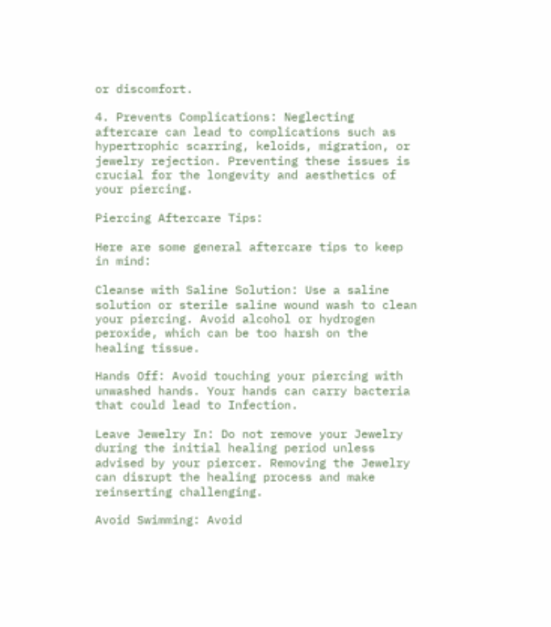or discomfort.

4. Prevents Complications: Neglecting aftercare can lead to complications such as hypertrophic scarring, keloids, migration, or jewelry rejection. Preventing these issues is crucial for the longevity and aesthetics of your piercing.

Piercing Aftercare Tips:

Here are some general aftercare tips to keep in mind:

Cleanse with Saline Solution: Use a saline solution or sterile saline wound wash to clean your piercing. Avoid alcohol or hydrogen peroxide, which can be too harsh on the healing tissue.

Hands Off: Avoid touching your piercing with unwashed hands. Your hands can carry bacteria that could lead to Infection.

Leave Jewelry In: Do not remove your Jewelry during the initial healing period unless advised by your piercer. Removing the Jewelry can disrupt the healing process and make reinserting challenging.

Avoid Swimming: Avoid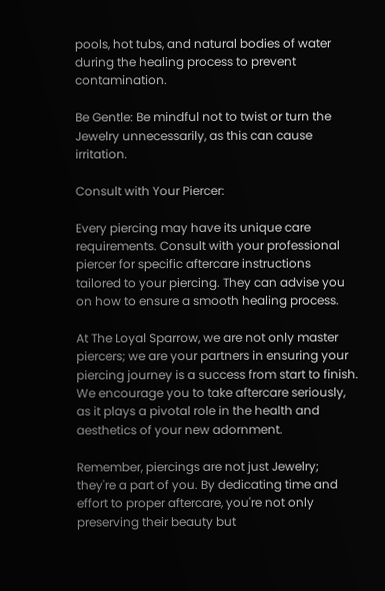pools, hot tubs, and natural bodies of water during the healing process to prevent contamination.

Be Gentle: Be mindful not to twist or turn the Jewelry unnecessarily, as this can cause irritation.

Consult with Your Piercer:

Every piercing may have its unique care requirements. Consult with your professional piercer for specific aftercare instructions tailored to your piercing. They can advise you on how to ensure a smooth healing process.

At The Loyal Sparrow, we are not only master piercers; we are your partners in ensuring your piercing journey is a success from start to finish. We encourage you to take aftercare seriously, as it plays a pivotal role in the health and aesthetics of your new adornment.

Remember, piercings are not just Jewelry; they're a part of you. By dedicating time and effort to proper aftercare, you're not only preserving their beauty but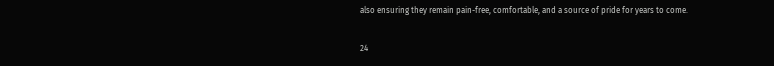also ensuring they remain pain-free, comfortable, and a source of pride for years to come.

24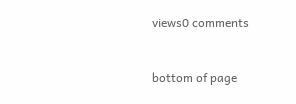views0 comments


bottom of page